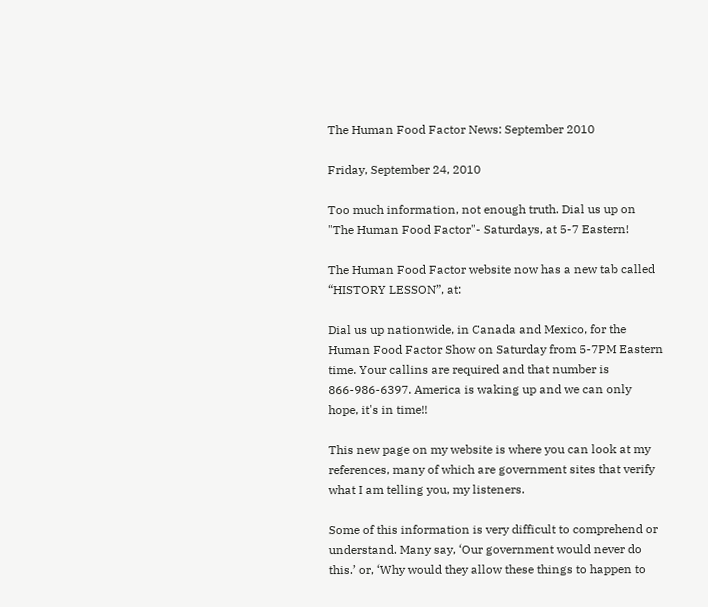The Human Food Factor News: September 2010

Friday, September 24, 2010

Too much information, not enough truth. Dial us up on "The Human Food Factor"- Saturdays, at 5-7 Eastern!

The Human Food Factor website now has a new tab called “HISTORY LESSON”, at:

Dial us up nationwide, in Canada and Mexico, for the Human Food Factor Show on Saturday from 5-7PM Eastern time. Your callins are required and that number is 866-986-6397. America is waking up and we can only hope, it's in time!!

This new page on my website is where you can look at my references, many of which are government sites that verify what I am telling you, my listeners.

Some of this information is very difficult to comprehend or understand. Many say, ‘Our government would never do this.’ or, ‘Why would they allow these things to happen to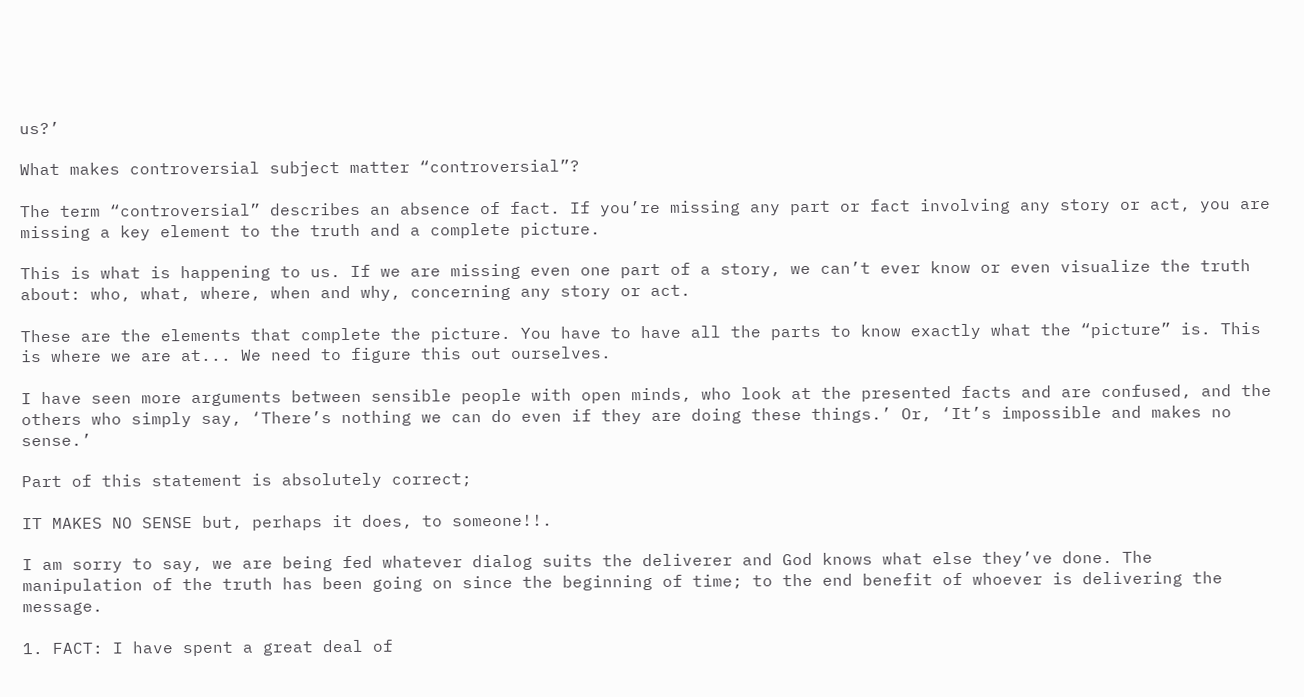us?’

What makes controversial subject matter “controversial”?

The term “controversial” describes an absence of fact. If you’re missing any part or fact involving any story or act, you are missing a key element to the truth and a complete picture.

This is what is happening to us. If we are missing even one part of a story, we can’t ever know or even visualize the truth about: who, what, where, when and why, concerning any story or act.

These are the elements that complete the picture. You have to have all the parts to know exactly what the “picture” is. This is where we are at... We need to figure this out ourselves.

I have seen more arguments between sensible people with open minds, who look at the presented facts and are confused, and the others who simply say, ‘There’s nothing we can do even if they are doing these things.’ Or, ‘It’s impossible and makes no sense.’

Part of this statement is absolutely correct;

IT MAKES NO SENSE but, perhaps it does, to someone!!.

I am sorry to say, we are being fed whatever dialog suits the deliverer and God knows what else they’ve done. The manipulation of the truth has been going on since the beginning of time; to the end benefit of whoever is delivering the message.

1. FACT: I have spent a great deal of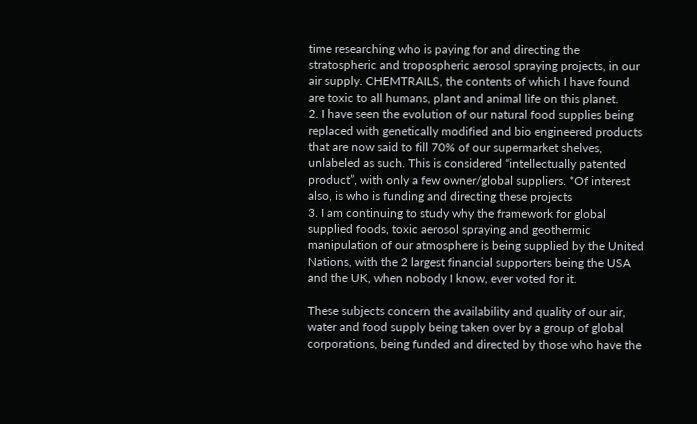time researching who is paying for and directing the stratospheric and tropospheric aerosol spraying projects, in our air supply. CHEMTRAILS, the contents of which I have found are toxic to all humans, plant and animal life on this planet.
2. I have seen the evolution of our natural food supplies being replaced with genetically modified and bio engineered products that are now said to fill 70% of our supermarket shelves, unlabeled as such. This is considered “intellectually patented product”, with only a few owner/global suppliers. *Of interest also, is who is funding and directing these projects
3. I am continuing to study why the framework for global supplied foods, toxic aerosol spraying and geothermic manipulation of our atmosphere is being supplied by the United Nations, with the 2 largest financial supporters being the USA and the UK, when nobody I know, ever voted for it.

These subjects concern the availability and quality of our air, water and food supply being taken over by a group of global corporations, being funded and directed by those who have the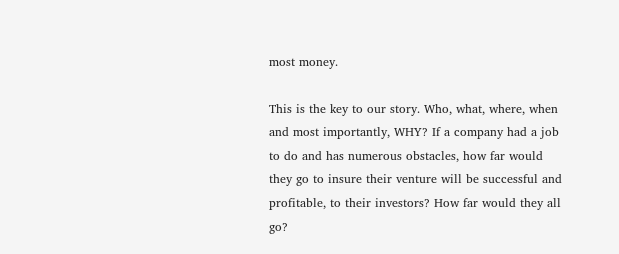most money.

This is the key to our story. Who, what, where, when and most importantly, WHY? If a company had a job to do and has numerous obstacles, how far would they go to insure their venture will be successful and profitable, to their investors? How far would they all go?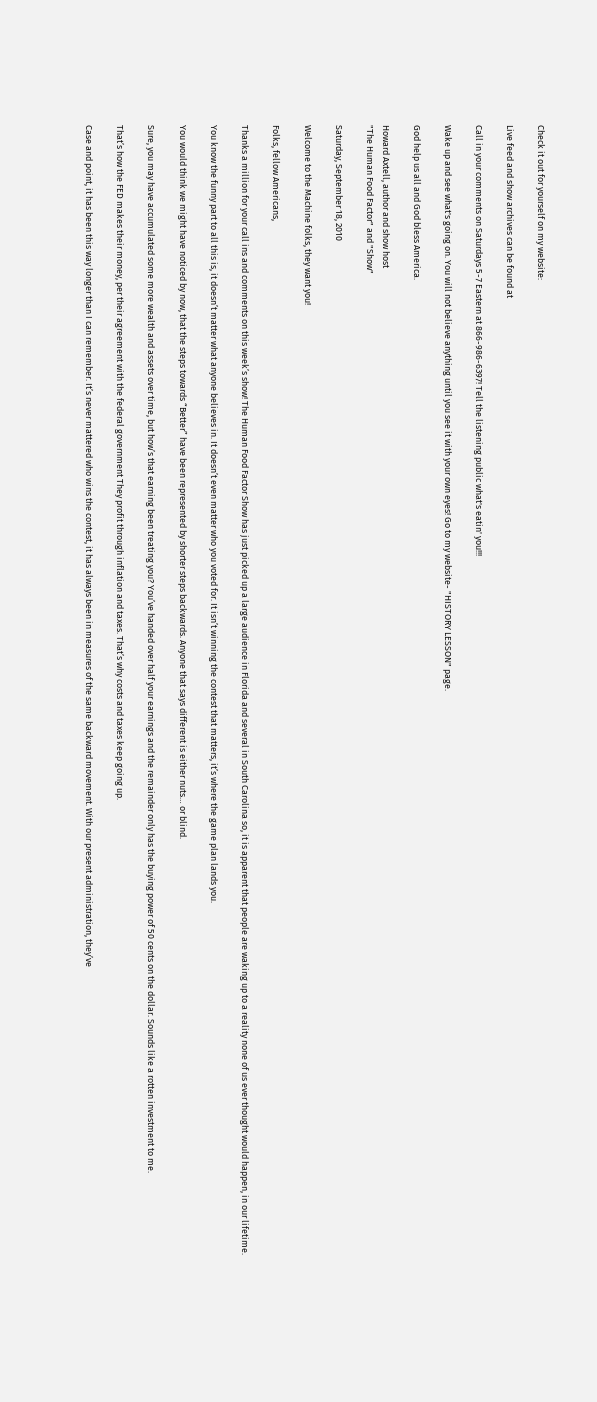Check it out for yourself on my website:

Live feed and show archives can be found at

Call in your comments on Saturdays 5-7 Eastern at 866-986-6397! Tell the listening public what's eatin' you!!!

Wake up and see what's going on. You will not believe anything until you see it with your own eyes! Go to my website- "HISTORY LESSON" page.

God help us all and God bless America.

Howard Axtell, author and show host
"The Human Food Factor" and "Show"

Saturday, September 18, 2010

Welcome to the Machine folks, they want you!

Folks, fellow Americans,

Thanks a million for your call ins and comments on this week’s show! The Human Food Factor Show has just picked up a large audience in Florida and several in South Carolina so, it is apparent that people are waking up to a reality none of us ever thought would happen, in our lifetime.

You know the funny part to all this is, it doesn’t matter what anyone believes in. It doesn’t even matter who you voted for. It isn’t winning the contest that matters, it’s where the game plan lands you.

You would think we might have noticed by now, that the steps towards “Better” have been represented by shorter steps backwards. Anyone that says different is either nuts… or blind.

Sure, you may have accumulated some more wealth and assets over time, but how’s that earning been treating you? You’ve handed over half your earnings and the remainder only has the buying power of 50 cents on the dollar. Sounds like a rotten investment to me.

That’s how the FED makes their money, per their agreement with the federal government They profit through inflation and taxes. That’s why costs and taxes keep going up.

Case and point, it has been this way longer than I can remember. It’s never mattered who wins the contest, it has always been in measures of the same backward movement. With our present administration, they’ve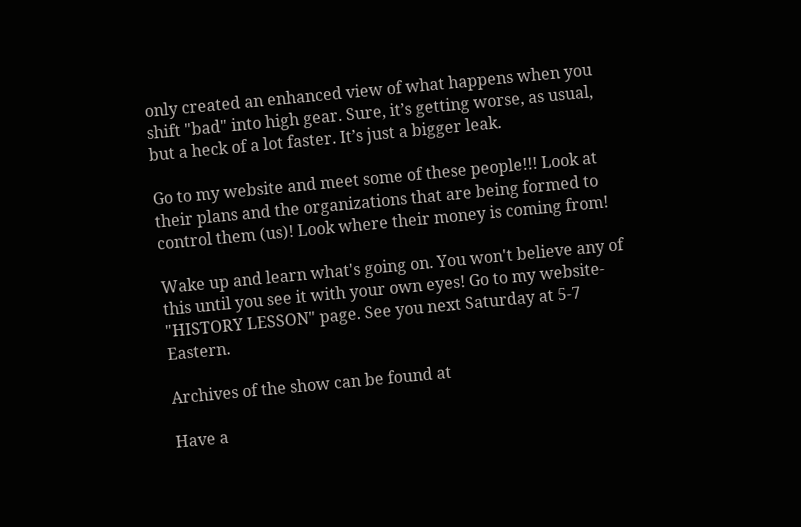only created an enhanced view of what happens when you shift "bad" into high gear. Sure, it’s getting worse, as usual, but a heck of a lot faster. It’s just a bigger leak.

Go to my website and meet some of these people!!! Look at their plans and the organizations that are being formed to control them (us)! Look where their money is coming from!

Wake up and learn what's going on. You won't believe any of this until you see it with your own eyes! Go to my website- "HISTORY LESSON" page. See you next Saturday at 5-7 Eastern.

Archives of the show can be found at

Have a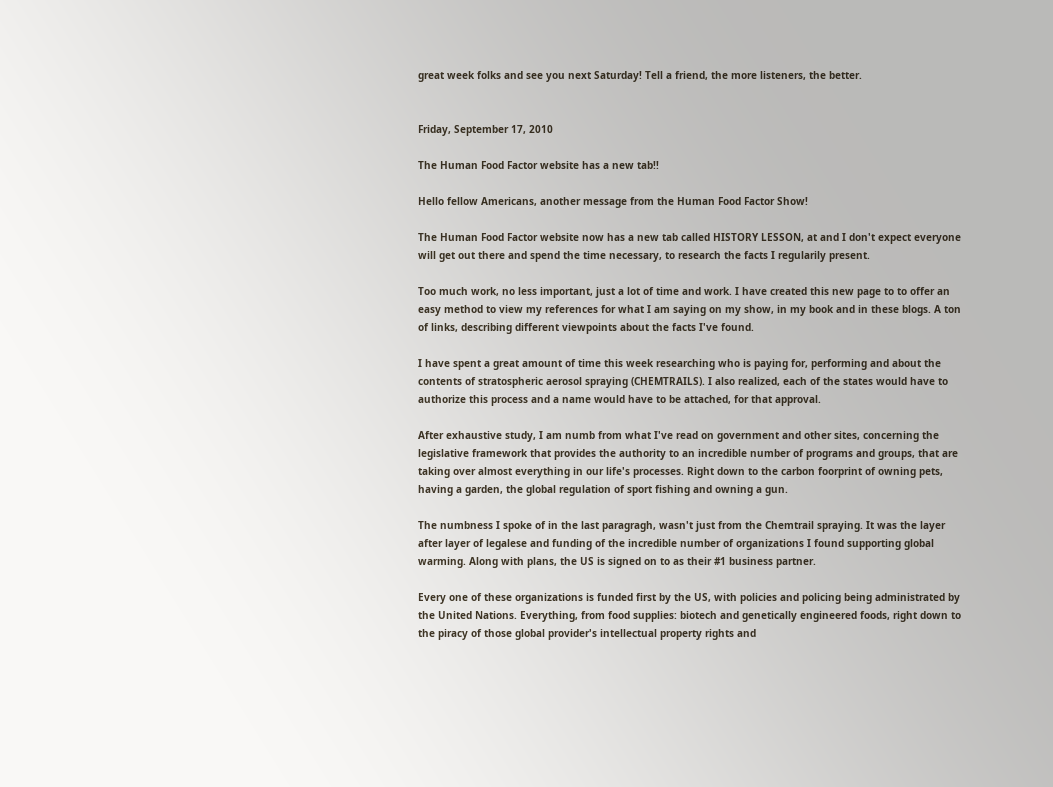great week folks and see you next Saturday! Tell a friend, the more listeners, the better.


Friday, September 17, 2010

The Human Food Factor website has a new tab!!

Hello fellow Americans, another message from the Human Food Factor Show!

The Human Food Factor website now has a new tab called HISTORY LESSON, at and I don't expect everyone will get out there and spend the time necessary, to research the facts I regularily present.

Too much work, no less important, just a lot of time and work. I have created this new page to to offer an easy method to view my references for what I am saying on my show, in my book and in these blogs. A ton of links, describing different viewpoints about the facts I've found.

I have spent a great amount of time this week researching who is paying for, performing and about the contents of stratospheric aerosol spraying (CHEMTRAILS). I also realized, each of the states would have to authorize this process and a name would have to be attached, for that approval.

After exhaustive study, I am numb from what I've read on government and other sites, concerning the legislative framework that provides the authority to an incredible number of programs and groups, that are taking over almost everything in our life's processes. Right down to the carbon foorprint of owning pets, having a garden, the global regulation of sport fishing and owning a gun.

The numbness I spoke of in the last paragragh, wasn't just from the Chemtrail spraying. It was the layer after layer of legalese and funding of the incredible number of organizations I found supporting global warming. Along with plans, the US is signed on to as their #1 business partner.

Every one of these organizations is funded first by the US, with policies and policing being administrated by the United Nations. Everything, from food supplies: biotech and genetically engineered foods, right down to the piracy of those global provider's intellectual property rights and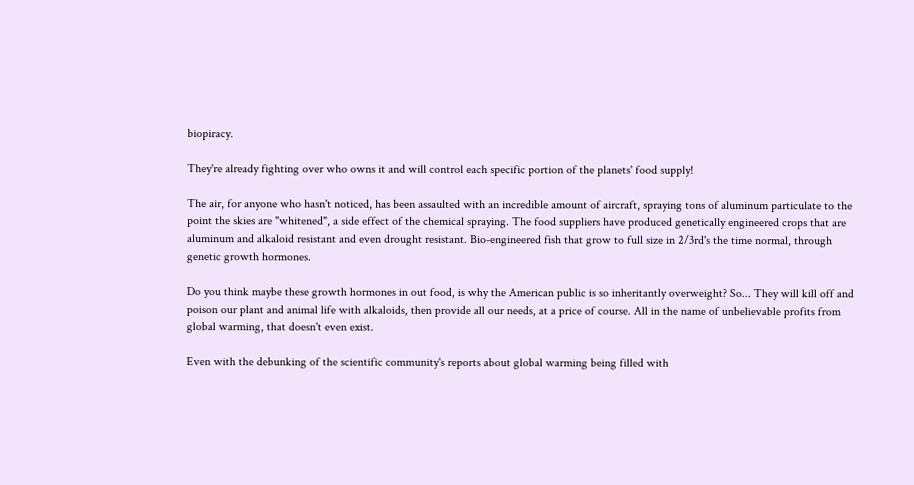biopiracy.

They're already fighting over who owns it and will control each specific portion of the planets' food supply!

The air, for anyone who hasn't noticed, has been assaulted with an incredible amount of aircraft, spraying tons of aluminum particulate to the point the skies are "whitened", a side effect of the chemical spraying. The food suppliers have produced genetically engineered crops that are aluminum and alkaloid resistant and even drought resistant. Bio-engineered fish that grow to full size in 2/3rd's the time normal, through genetic growth hormones.

Do you think maybe these growth hormones in out food, is why the American public is so inheritantly overweight? So... They will kill off and poison our plant and animal life with alkaloids, then provide all our needs, at a price of course. All in the name of unbelievable profits from global warming, that doesn't even exist.

Even with the debunking of the scientific community's reports about global warming being filled with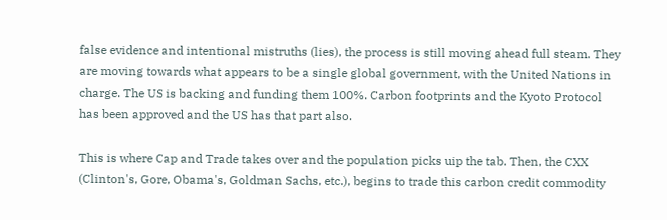false evidence and intentional mistruths (lies), the process is still moving ahead full steam. They are moving towards what appears to be a single global government, with the United Nations in charge. The US is backing and funding them 100%. Carbon footprints and the Kyoto Protocol has been approved and the US has that part also.

This is where Cap and Trade takes over and the population picks uip the tab. Then, the CXX (Clinton's, Gore, Obama's, Goldman Sachs, etc.), begins to trade this carbon credit commodity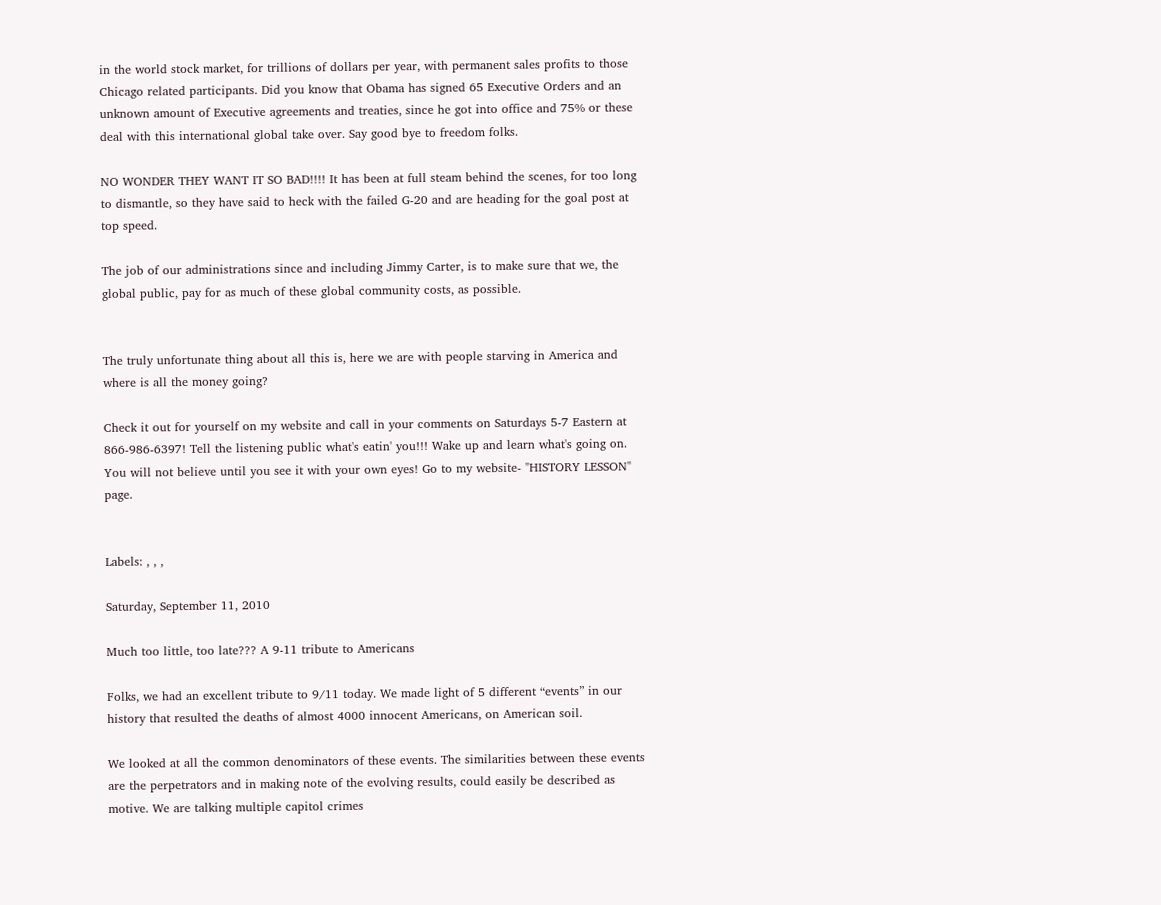in the world stock market, for trillions of dollars per year, with permanent sales profits to those Chicago related participants. Did you know that Obama has signed 65 Executive Orders and an unknown amount of Executive agreements and treaties, since he got into office and 75% or these deal with this international global take over. Say good bye to freedom folks.

NO WONDER THEY WANT IT SO BAD!!!! It has been at full steam behind the scenes, for too long to dismantle, so they have said to heck with the failed G-20 and are heading for the goal post at top speed.

The job of our administrations since and including Jimmy Carter, is to make sure that we, the global public, pay for as much of these global community costs, as possible.


The truly unfortunate thing about all this is, here we are with people starving in America and where is all the money going?

Check it out for yourself on my website and call in your comments on Saturdays 5-7 Eastern at 866-986-6397! Tell the listening public what's eatin' you!!! Wake up and learn what's going on. You will not believe until you see it with your own eyes! Go to my website- "HISTORY LESSON" page.


Labels: , , ,

Saturday, September 11, 2010

Much too little, too late??? A 9-11 tribute to Americans

Folks, we had an excellent tribute to 9/11 today. We made light of 5 different “events” in our history that resulted the deaths of almost 4000 innocent Americans, on American soil.

We looked at all the common denominators of these events. The similarities between these events are the perpetrators and in making note of the evolving results, could easily be described as motive. We are talking multiple capitol crimes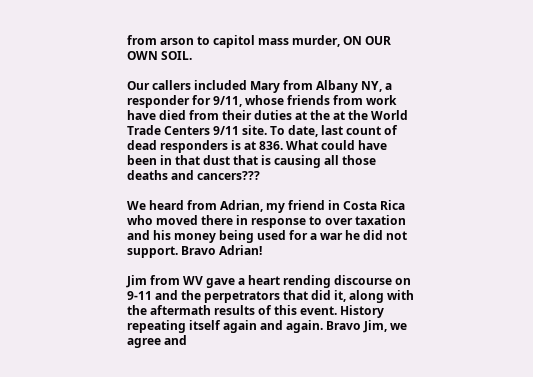from arson to capitol mass murder, ON OUR OWN SOIL.

Our callers included Mary from Albany NY, a responder for 9/11, whose friends from work have died from their duties at the at the World Trade Centers 9/11 site. To date, last count of dead responders is at 836. What could have been in that dust that is causing all those deaths and cancers???

We heard from Adrian, my friend in Costa Rica who moved there in response to over taxation and his money being used for a war he did not support. Bravo Adrian!

Jim from WV gave a heart rending discourse on 9-11 and the perpetrators that did it, along with the aftermath results of this event. History repeating itself again and again. Bravo Jim, we agree and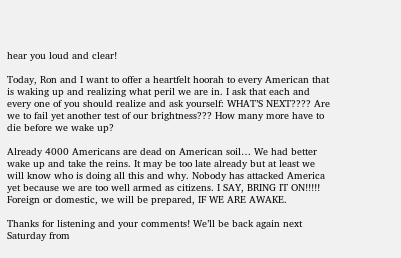hear you loud and clear!

Today, Ron and I want to offer a heartfelt hoorah to every American that is waking up and realizing what peril we are in. I ask that each and every one of you should realize and ask yourself: WHAT’S NEXT???? Are we to fail yet another test of our brightness??? How many more have to die before we wake up?

Already 4000 Americans are dead on American soil… We had better wake up and take the reins. It may be too late already but at least we will know who is doing all this and why. Nobody has attacked America yet because we are too well armed as citizens. I SAY, BRING IT ON!!!!! Foreign or domestic, we will be prepared, IF WE ARE AWAKE.

Thanks for listening and your comments! We’ll be back again next Saturday from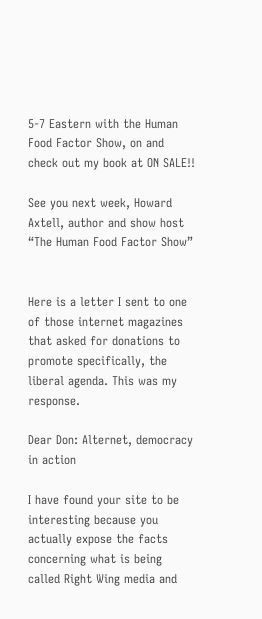5-7 Eastern with the Human Food Factor Show, on and check out my book at ON SALE!!

See you next week, Howard Axtell, author and show host
“The Human Food Factor Show”


Here is a letter I sent to one of those internet magazines that asked for donations to promote specifically, the liberal agenda. This was my response.

Dear Don: Alternet, democracy in action

I have found your site to be interesting because you actually expose the facts concerning what is being called Right Wing media and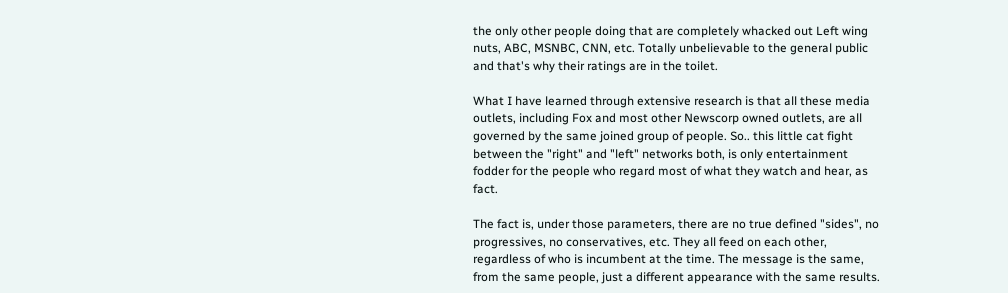the only other people doing that are completely whacked out Left wing nuts, ABC, MSNBC, CNN, etc. Totally unbelievable to the general public and that's why their ratings are in the toilet.

What I have learned through extensive research is that all these media outlets, including Fox and most other Newscorp owned outlets, are all governed by the same joined group of people. So.. this little cat fight between the "right" and "left" networks both, is only entertainment fodder for the people who regard most of what they watch and hear, as fact.

The fact is, under those parameters, there are no true defined "sides", no progressives, no conservatives, etc. They all feed on each other, regardless of who is incumbent at the time. The message is the same, from the same people, just a different appearance with the same results.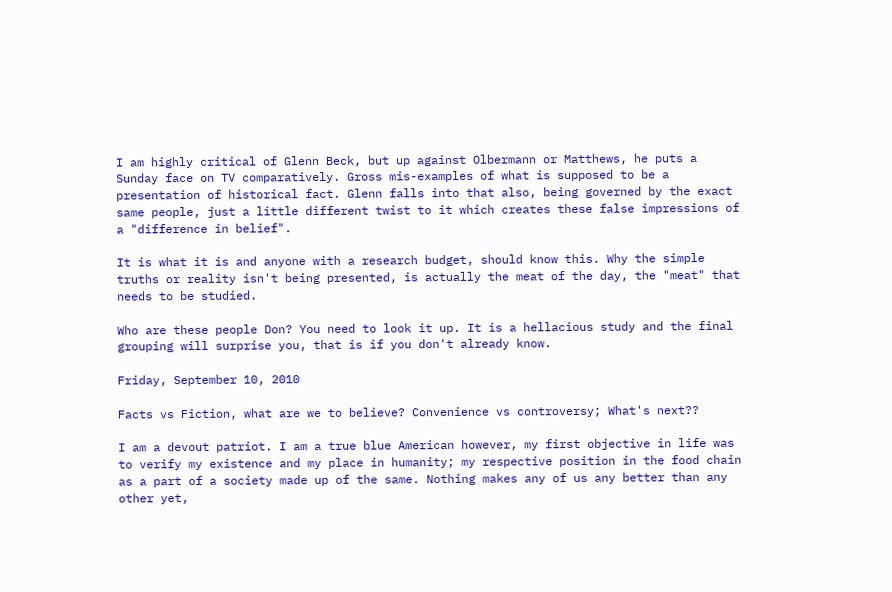I am highly critical of Glenn Beck, but up against Olbermann or Matthews, he puts a Sunday face on TV comparatively. Gross mis-examples of what is supposed to be a presentation of historical fact. Glenn falls into that also, being governed by the exact same people, just a little different twist to it which creates these false impressions of a "difference in belief".

It is what it is and anyone with a research budget, should know this. Why the simple truths or reality isn't being presented, is actually the meat of the day, the "meat" that needs to be studied.

Who are these people Don? You need to look it up. It is a hellacious study and the final grouping will surprise you, that is if you don't already know.

Friday, September 10, 2010

Facts vs Fiction, what are we to believe? Convenience vs controversy; What's next??

I am a devout patriot. I am a true blue American however, my first objective in life was to verify my existence and my place in humanity; my respective position in the food chain as a part of a society made up of the same. Nothing makes any of us any better than any other yet,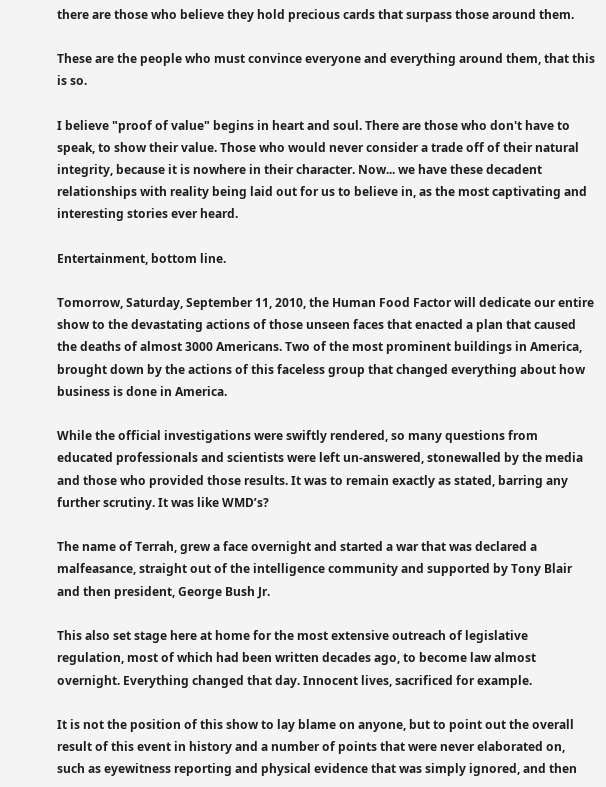there are those who believe they hold precious cards that surpass those around them.

These are the people who must convince everyone and everything around them, that this is so.

I believe "proof of value" begins in heart and soul. There are those who don't have to speak, to show their value. Those who would never consider a trade off of their natural integrity, because it is nowhere in their character. Now... we have these decadent relationships with reality being laid out for us to believe in, as the most captivating and interesting stories ever heard.

Entertainment, bottom line.

Tomorrow, Saturday, September 11, 2010, the Human Food Factor will dedicate our entire show to the devastating actions of those unseen faces that enacted a plan that caused the deaths of almost 3000 Americans. Two of the most prominent buildings in America, brought down by the actions of this faceless group that changed everything about how business is done in America.

While the official investigations were swiftly rendered, so many questions from educated professionals and scientists were left un-answered, stonewalled by the media and those who provided those results. It was to remain exactly as stated, barring any further scrutiny. It was like WMD’s?

The name of Terrah, grew a face overnight and started a war that was declared a malfeasance, straight out of the intelligence community and supported by Tony Blair and then president, George Bush Jr.

This also set stage here at home for the most extensive outreach of legislative regulation, most of which had been written decades ago, to become law almost overnight. Everything changed that day. Innocent lives, sacrificed for example.

It is not the position of this show to lay blame on anyone, but to point out the overall result of this event in history and a number of points that were never elaborated on, such as eyewitness reporting and physical evidence that was simply ignored, and then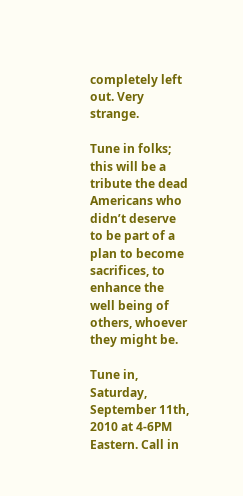completely left out. Very strange.

Tune in folks; this will be a tribute the dead Americans who didn’t deserve to be part of a plan to become sacrifices, to enhance the well being of others, whoever they might be.

Tune in, Saturday, September 11th, 2010 at 4-6PM Eastern. Call in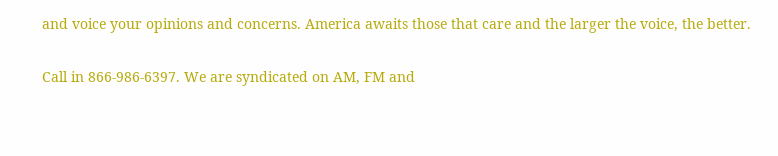and voice your opinions and concerns. America awaits those that care and the larger the voice, the better.

Call in 866-986-6397. We are syndicated on AM, FM and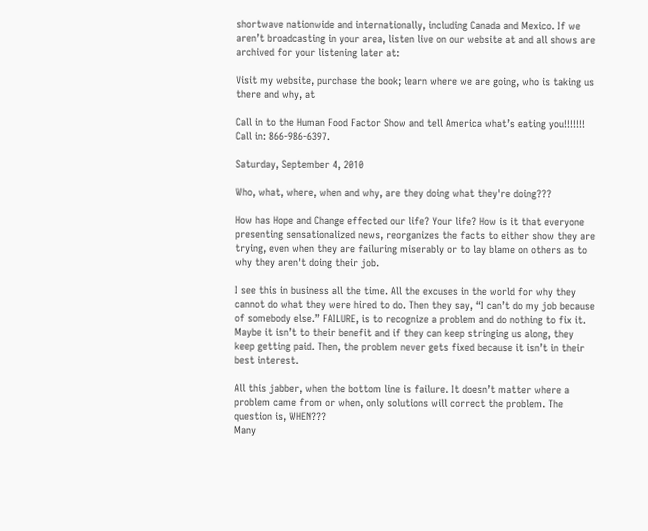shortwave nationwide and internationally, including Canada and Mexico. If we aren’t broadcasting in your area, listen live on our website at and all shows are archived for your listening later at:

Visit my website, purchase the book; learn where we are going, who is taking us there and why, at

Call in to the Human Food Factor Show and tell America what’s eating you!!!!!!! Call in: 866-986-6397.

Saturday, September 4, 2010

Who, what, where, when and why, are they doing what they're doing???

How has Hope and Change effected our life? Your life? How is it that everyone presenting sensationalized news, reorganizes the facts to either show they are trying, even when they are failuring miserably or to lay blame on others as to why they aren't doing their job.

I see this in business all the time. All the excuses in the world for why they cannot do what they were hired to do. Then they say, “I can’t do my job because of somebody else.” FAILURE, is to recognize a problem and do nothing to fix it. Maybe it isn’t to their benefit and if they can keep stringing us along, they keep getting paid. Then, the problem never gets fixed because it isn’t in their best interest.

All this jabber, when the bottom line is failure. It doesn’t matter where a problem came from or when, only solutions will correct the problem. The question is, WHEN???
Many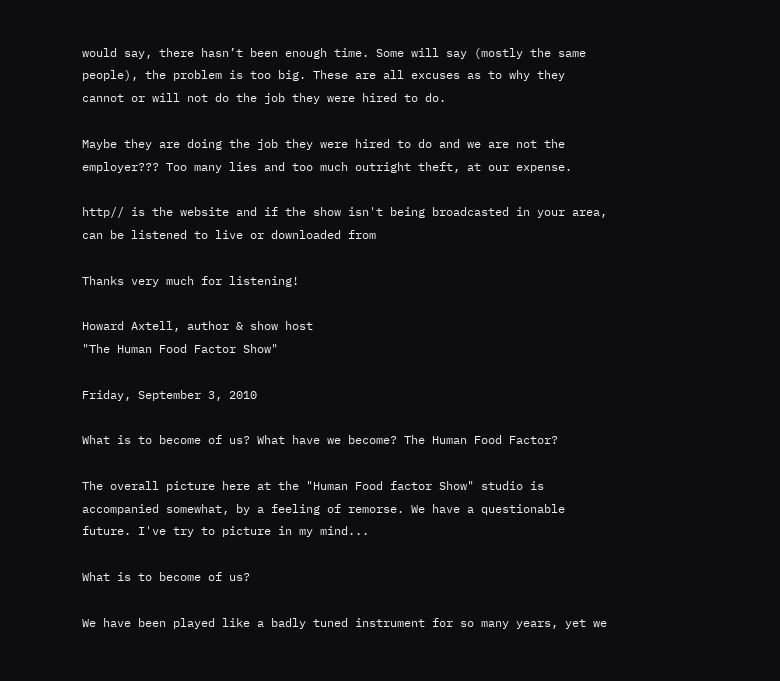would say, there hasn’t been enough time. Some will say (mostly the same people), the problem is too big. These are all excuses as to why they cannot or will not do the job they were hired to do.

Maybe they are doing the job they were hired to do and we are not the employer??? Too many lies and too much outright theft, at our expense.

http// is the website and if the show isn't being broadcasted in your area, can be listened to live or downloaded from

Thanks very much for listening!

Howard Axtell, author & show host
"The Human Food Factor Show"

Friday, September 3, 2010

What is to become of us? What have we become? The Human Food Factor?

The overall picture here at the "Human Food factor Show" studio is accompanied somewhat, by a feeling of remorse. We have a questionable future. I've try to picture in my mind...

What is to become of us?

We have been played like a badly tuned instrument for so many years, yet we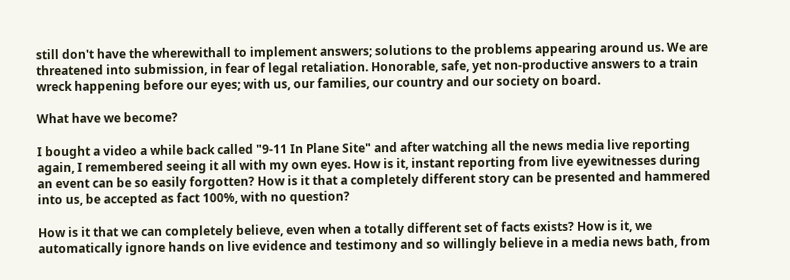still don't have the wherewithall to implement answers; solutions to the problems appearing around us. We are threatened into submission, in fear of legal retaliation. Honorable, safe, yet non-productive answers to a train wreck happening before our eyes; with us, our families, our country and our society on board.

What have we become?

I bought a video a while back called "9-11 In Plane Site" and after watching all the news media live reporting again, I remembered seeing it all with my own eyes. How is it, instant reporting from live eyewitnesses during an event can be so easily forgotten? How is it that a completely different story can be presented and hammered into us, be accepted as fact 100%, with no question?

How is it that we can completely believe, even when a totally different set of facts exists? How is it, we automatically ignore hands on live evidence and testimony and so willingly believe in a media news bath, from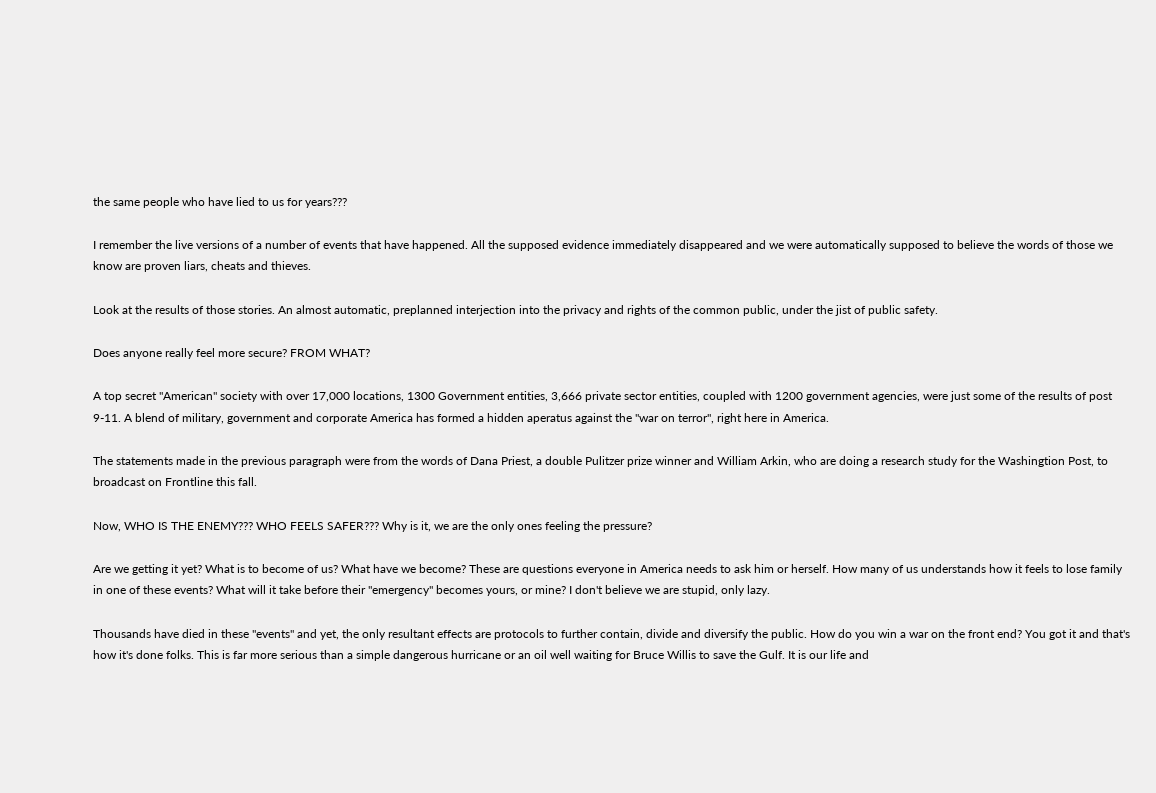the same people who have lied to us for years???

I remember the live versions of a number of events that have happened. All the supposed evidence immediately disappeared and we were automatically supposed to believe the words of those we know are proven liars, cheats and thieves.

Look at the results of those stories. An almost automatic, preplanned interjection into the privacy and rights of the common public, under the jist of public safety.

Does anyone really feel more secure? FROM WHAT?

A top secret "American" society with over 17,000 locations, 1300 Government entities, 3,666 private sector entities, coupled with 1200 government agencies, were just some of the results of post 9-11. A blend of military, government and corporate America has formed a hidden aperatus against the "war on terror", right here in America.

The statements made in the previous paragraph were from the words of Dana Priest, a double Pulitzer prize winner and William Arkin, who are doing a research study for the Washingtion Post, to broadcast on Frontline this fall.

Now, WHO IS THE ENEMY??? WHO FEELS SAFER??? Why is it, we are the only ones feeling the pressure?

Are we getting it yet? What is to become of us? What have we become? These are questions everyone in America needs to ask him or herself. How many of us understands how it feels to lose family in one of these events? What will it take before their "emergency" becomes yours, or mine? I don't believe we are stupid, only lazy.

Thousands have died in these "events" and yet, the only resultant effects are protocols to further contain, divide and diversify the public. How do you win a war on the front end? You got it and that's how it's done folks. This is far more serious than a simple dangerous hurricane or an oil well waiting for Bruce Willis to save the Gulf. It is our life and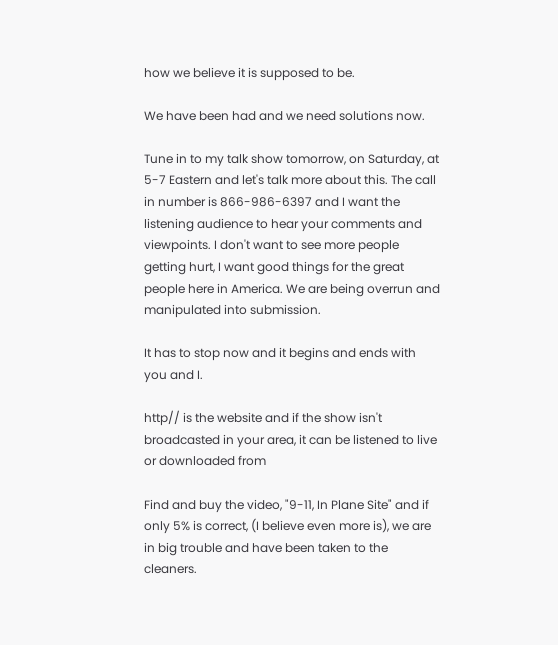how we believe it is supposed to be.

We have been had and we need solutions now.

Tune in to my talk show tomorrow, on Saturday, at 5-7 Eastern and let's talk more about this. The call in number is 866-986-6397 and I want the listening audience to hear your comments and viewpoints. I don't want to see more people getting hurt, I want good things for the great people here in America. We are being overrun and manipulated into submission.

It has to stop now and it begins and ends with you and I.

http// is the website and if the show isn't broadcasted in your area, it can be listened to live or downloaded from

Find and buy the video, "9-11, In Plane Site" and if only 5% is correct, (I believe even more is), we are in big trouble and have been taken to the cleaners.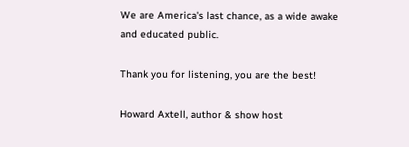We are America's last chance, as a wide awake and educated public.

Thank you for listening, you are the best!

Howard Axtell, author & show host